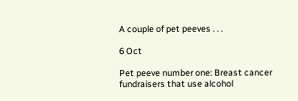A couple of pet peeves . . .

6 Oct

Pet peeve number one: Breast cancer fundraisers that use alcohol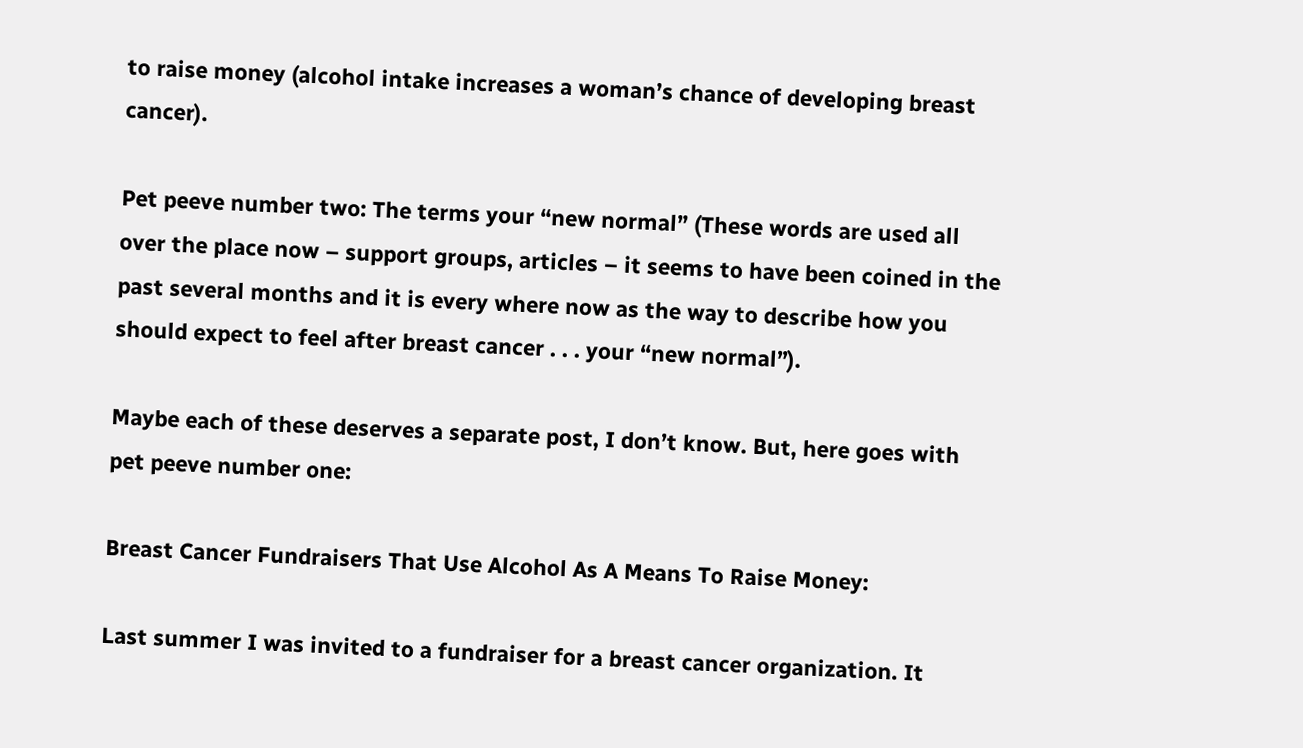to raise money (alcohol intake increases a woman’s chance of developing breast cancer).

Pet peeve number two: The terms your “new normal” (These words are used all over the place now – support groups, articles – it seems to have been coined in the past several months and it is every where now as the way to describe how you should expect to feel after breast cancer . . . your “new normal”).

Maybe each of these deserves a separate post, I don’t know. But, here goes with pet peeve number one:

Breast Cancer Fundraisers That Use Alcohol As A Means To Raise Money:

Last summer I was invited to a fundraiser for a breast cancer organization. It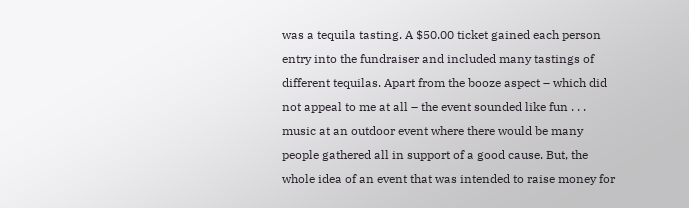was a tequila tasting. A $50.00 ticket gained each person entry into the fundraiser and included many tastings of different tequilas. Apart from the booze aspect – which did not appeal to me at all – the event sounded like fun . . . music at an outdoor event where there would be many people gathered all in support of a good cause. But, the whole idea of an event that was intended to raise money for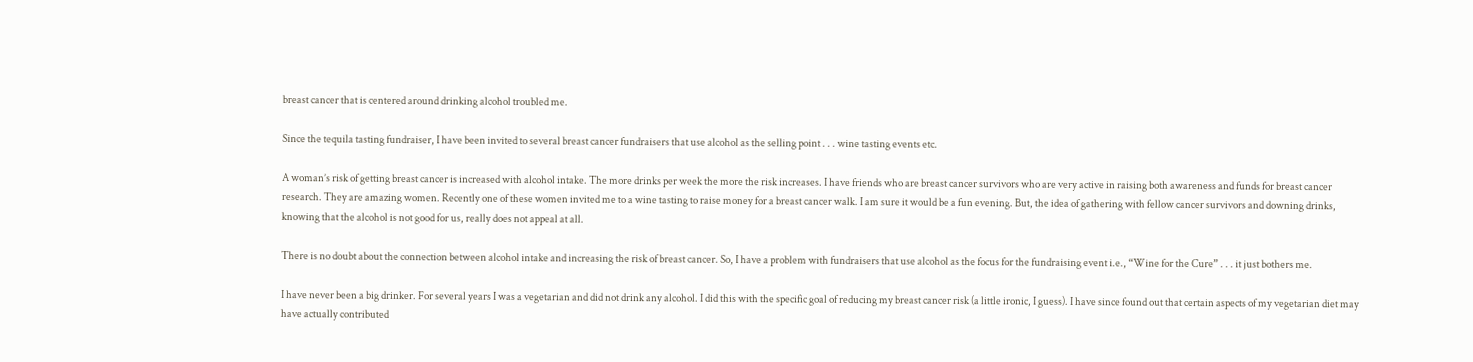breast cancer that is centered around drinking alcohol troubled me.

Since the tequila tasting fundraiser, I have been invited to several breast cancer fundraisers that use alcohol as the selling point . . . wine tasting events etc.

A woman’s risk of getting breast cancer is increased with alcohol intake. The more drinks per week the more the risk increases. I have friends who are breast cancer survivors who are very active in raising both awareness and funds for breast cancer research. They are amazing women. Recently one of these women invited me to a wine tasting to raise money for a breast cancer walk. I am sure it would be a fun evening. But, the idea of gathering with fellow cancer survivors and downing drinks, knowing that the alcohol is not good for us, really does not appeal at all.

There is no doubt about the connection between alcohol intake and increasing the risk of breast cancer. So, I have a problem with fundraisers that use alcohol as the focus for the fundraising event i.e., “Wine for the Cure” . . . it just bothers me.

I have never been a big drinker. For several years I was a vegetarian and did not drink any alcohol. I did this with the specific goal of reducing my breast cancer risk (a little ironic, I guess). I have since found out that certain aspects of my vegetarian diet may have actually contributed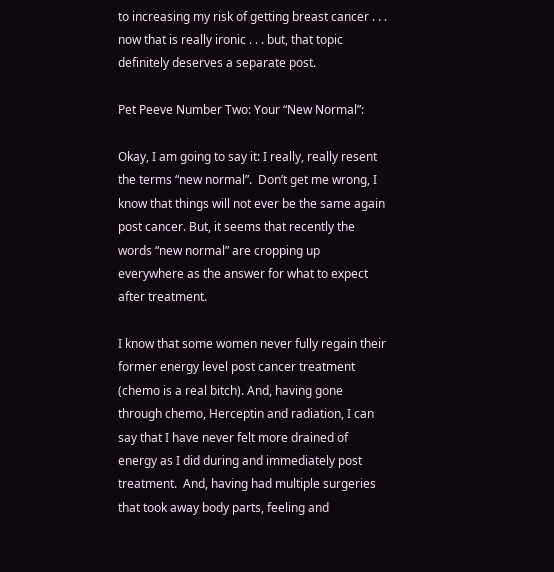to increasing my risk of getting breast cancer . . . now that is really ironic . . . but, that topic definitely deserves a separate post.

Pet Peeve Number Two: Your “New Normal”:

Okay, I am going to say it: I really, really resent the terms “new normal”.  Don’t get me wrong, I know that things will not ever be the same again post cancer. But, it seems that recently the words “new normal” are cropping up everywhere as the answer for what to expect after treatment.

I know that some women never fully regain their former energy level post cancer treatment (chemo is a real bitch). And, having gone through chemo, Herceptin and radiation, I can say that I have never felt more drained of energy as I did during and immediately post treatment.  And, having had multiple surgeries that took away body parts, feeling and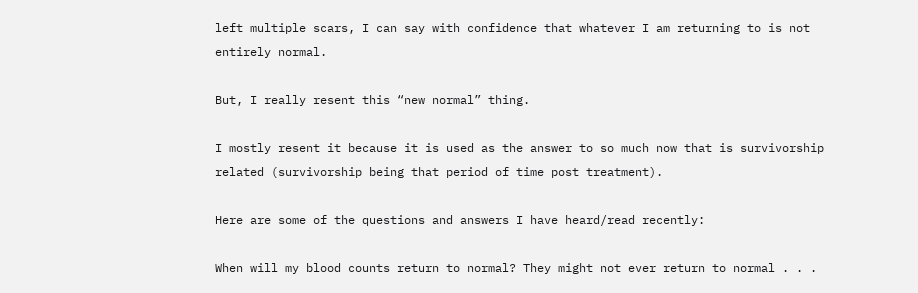left multiple scars, I can say with confidence that whatever I am returning to is not entirely normal.

But, I really resent this “new normal” thing.

I mostly resent it because it is used as the answer to so much now that is survivorship related (survivorship being that period of time post treatment).

Here are some of the questions and answers I have heard/read recently:

When will my blood counts return to normal? They might not ever return to normal . . .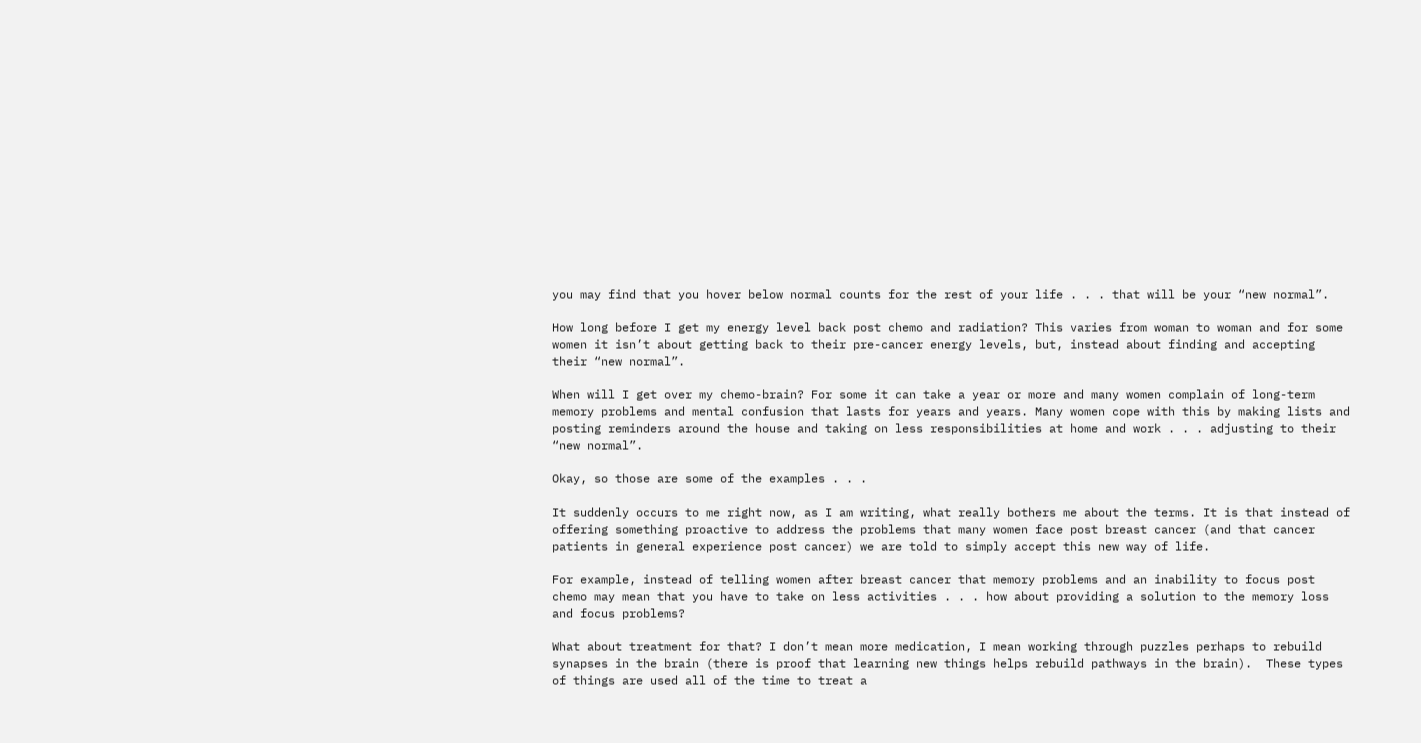you may find that you hover below normal counts for the rest of your life . . . that will be your “new normal”.

How long before I get my energy level back post chemo and radiation? This varies from woman to woman and for some women it isn’t about getting back to their pre-cancer energy levels, but, instead about finding and accepting their “new normal”.

When will I get over my chemo-brain? For some it can take a year or more and many women complain of long-term memory problems and mental confusion that lasts for years and years. Many women cope with this by making lists and posting reminders around the house and taking on less responsibilities at home and work . . . adjusting to their “new normal”.

Okay, so those are some of the examples . . .

It suddenly occurs to me right now, as I am writing, what really bothers me about the terms. It is that instead of offering something proactive to address the problems that many women face post breast cancer (and that cancer patients in general experience post cancer) we are told to simply accept this new way of life.

For example, instead of telling women after breast cancer that memory problems and an inability to focus post chemo may mean that you have to take on less activities . . . how about providing a solution to the memory loss and focus problems?

What about treatment for that? I don’t mean more medication, I mean working through puzzles perhaps to rebuild synapses in the brain (there is proof that learning new things helps rebuild pathways in the brain).  These types of things are used all of the time to treat a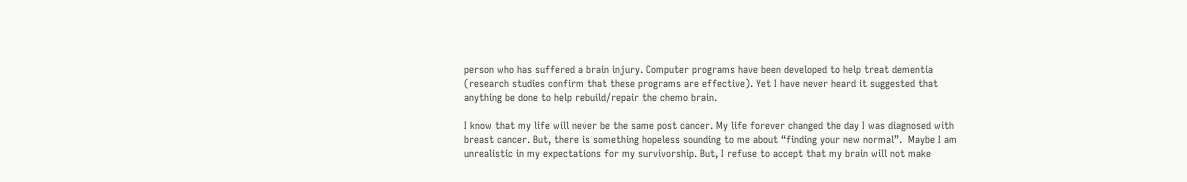person who has suffered a brain injury. Computer programs have been developed to help treat dementia (research studies confirm that these programs are effective). Yet I have never heard it suggested that anything be done to help rebuild/repair the chemo brain.

I know that my life will never be the same post cancer. My life forever changed the day I was diagnosed with breast cancer. But, there is something hopeless sounding to me about “finding your new normal”.  Maybe I am unrealistic in my expectations for my survivorship. But, I refuse to accept that my brain will not make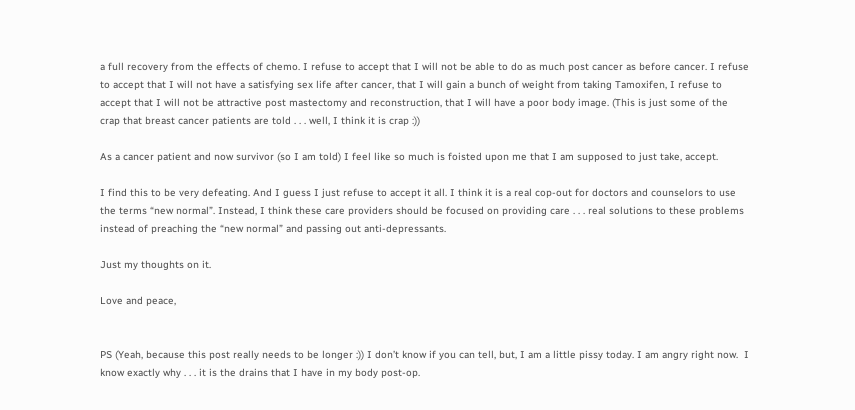a full recovery from the effects of chemo. I refuse to accept that I will not be able to do as much post cancer as before cancer. I refuse to accept that I will not have a satisfying sex life after cancer, that I will gain a bunch of weight from taking Tamoxifen, I refuse to accept that I will not be attractive post mastectomy and reconstruction, that I will have a poor body image. (This is just some of the crap that breast cancer patients are told . . . well, I think it is crap :))

As a cancer patient and now survivor (so I am told) I feel like so much is foisted upon me that I am supposed to just take, accept.

I find this to be very defeating. And I guess I just refuse to accept it all. I think it is a real cop-out for doctors and counselors to use the terms “new normal”. Instead, I think these care providers should be focused on providing care . . . real solutions to these problems instead of preaching the “new normal” and passing out anti-depressants.

Just my thoughts on it.

Love and peace,


PS (Yeah, because this post really needs to be longer :)) I don’t know if you can tell, but, I am a little pissy today. I am angry right now.  I know exactly why . . . it is the drains that I have in my body post-op.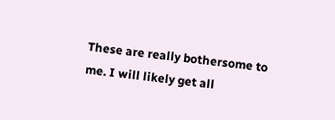These are really bothersome to me. I will likely get all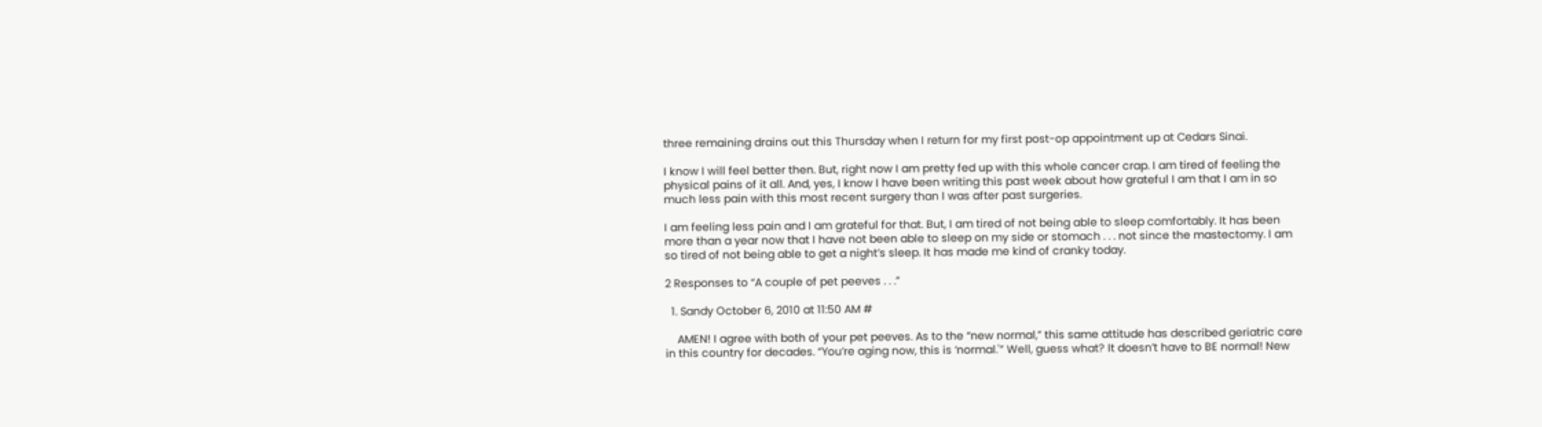three remaining drains out this Thursday when I return for my first post-op appointment up at Cedars Sinai.

I know I will feel better then. But, right now I am pretty fed up with this whole cancer crap. I am tired of feeling the physical pains of it all. And, yes, I know I have been writing this past week about how grateful I am that I am in so much less pain with this most recent surgery than I was after past surgeries.

I am feeling less pain and I am grateful for that. But, I am tired of not being able to sleep comfortably. It has been more than a year now that I have not been able to sleep on my side or stomach . . . not since the mastectomy. I am so tired of not being able to get a night’s sleep. It has made me kind of cranky today.

2 Responses to “A couple of pet peeves . . .”

  1. Sandy October 6, 2010 at 11:50 AM #

    AMEN! I agree with both of your pet peeves. As to the “new normal,” this same attitude has described geriatric care in this country for decades. “You’re aging now, this is ‘normal.'” Well, guess what? It doesn’t have to BE normal! New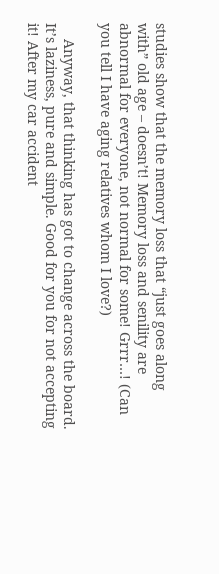studies show that the memory loss that “just goes along with” old age – doesn’t! Memory loss and senility are abnormal for everyone, not normal for some! Grrr…! (Can you tell I have aging relatives whom I love?)

    Anyway, that thinking has got to change across the board. It’s laziness, pure and simple. Good for you for not accepting it! After my car accident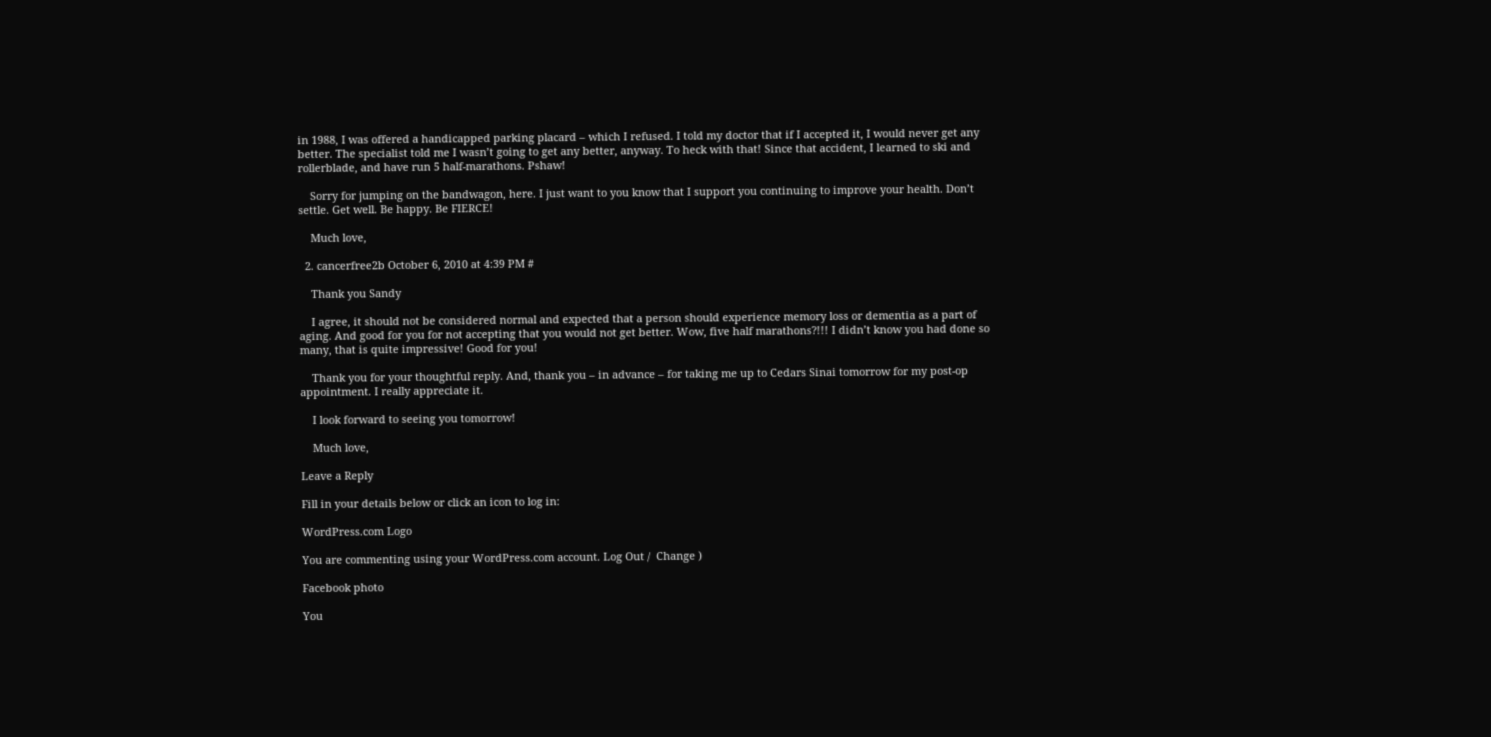in 1988, I was offered a handicapped parking placard – which I refused. I told my doctor that if I accepted it, I would never get any better. The specialist told me I wasn’t going to get any better, anyway. To heck with that! Since that accident, I learned to ski and rollerblade, and have run 5 half-marathons. Pshaw!

    Sorry for jumping on the bandwagon, here. I just want to you know that I support you continuing to improve your health. Don’t settle. Get well. Be happy. Be FIERCE!

    Much love,

  2. cancerfree2b October 6, 2010 at 4:39 PM #

    Thank you Sandy

    I agree, it should not be considered normal and expected that a person should experience memory loss or dementia as a part of aging. And good for you for not accepting that you would not get better. Wow, five half marathons?!!! I didn’t know you had done so many, that is quite impressive! Good for you!

    Thank you for your thoughtful reply. And, thank you – in advance – for taking me up to Cedars Sinai tomorrow for my post-op appointment. I really appreciate it.

    I look forward to seeing you tomorrow!

    Much love,

Leave a Reply

Fill in your details below or click an icon to log in:

WordPress.com Logo

You are commenting using your WordPress.com account. Log Out /  Change )

Facebook photo

You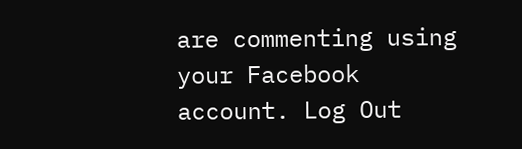are commenting using your Facebook account. Log Out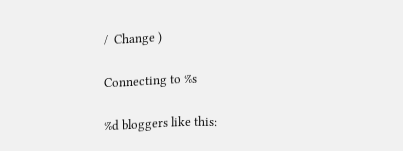/  Change )

Connecting to %s

%d bloggers like this: